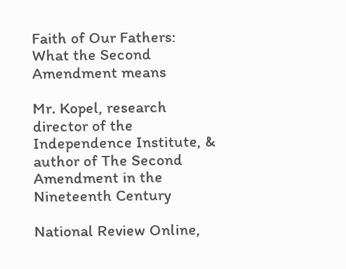Faith of Our Fathers: What the Second Amendment means

Mr. Kopel, research director of the Independence Institute, & author of The Second Amendment in the Nineteenth Century

National Review Online,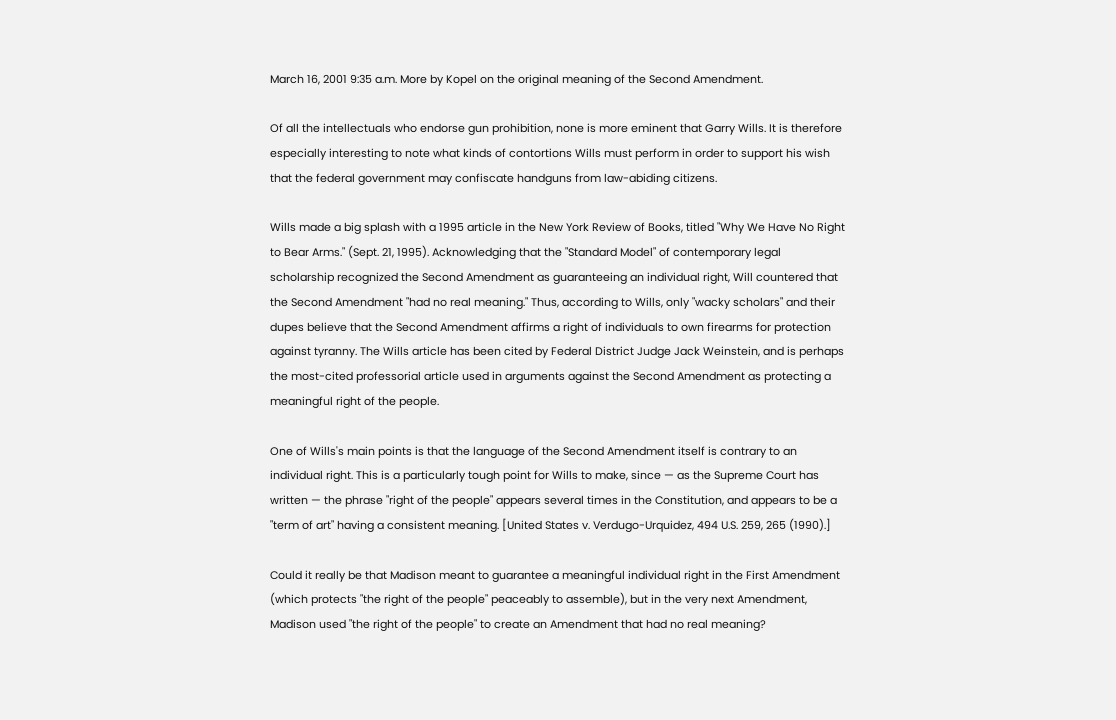March 16, 2001 9:35 a.m. More by Kopel on the original meaning of the Second Amendment.

Of all the intellectuals who endorse gun prohibition, none is more eminent that Garry Wills. It is therefore especially interesting to note what kinds of contortions Wills must perform in order to support his wish that the federal government may confiscate handguns from law-abiding citizens.

Wills made a big splash with a 1995 article in the New York Review of Books, titled "Why We Have No Right to Bear Arms." (Sept. 21, 1995). Acknowledging that the "Standard Model" of contemporary legal scholarship recognized the Second Amendment as guaranteeing an individual right, Will countered that the Second Amendment "had no real meaning." Thus, according to Wills, only "wacky scholars" and their dupes believe that the Second Amendment affirms a right of individuals to own firearms for protection against tyranny. The Wills article has been cited by Federal District Judge Jack Weinstein, and is perhaps the most-cited professorial article used in arguments against the Second Amendment as protecting a meaningful right of the people.

One of Wills's main points is that the language of the Second Amendment itself is contrary to an individual right. This is a particularly tough point for Wills to make, since — as the Supreme Court has written — the phrase "right of the people" appears several times in the Constitution, and appears to be a "term of art" having a consistent meaning. [United States v. Verdugo-Urquidez, 494 U.S. 259, 265 (1990).]

Could it really be that Madison meant to guarantee a meaningful individual right in the First Amendment (which protects "the right of the people" peaceably to assemble), but in the very next Amendment, Madison used "the right of the people" to create an Amendment that had no real meaning?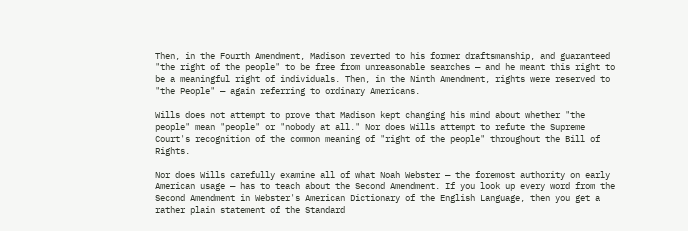Then, in the Fourth Amendment, Madison reverted to his former draftsmanship, and guaranteed "the right of the people" to be free from unreasonable searches — and he meant this right to be a meaningful right of individuals. Then, in the Ninth Amendment, rights were reserved to "the People" — again referring to ordinary Americans.

Wills does not attempt to prove that Madison kept changing his mind about whether "the people" mean "people" or "nobody at all." Nor does Wills attempt to refute the Supreme Court's recognition of the common meaning of "right of the people" throughout the Bill of Rights.

Nor does Wills carefully examine all of what Noah Webster — the foremost authority on early American usage — has to teach about the Second Amendment. If you look up every word from the Second Amendment in Webster's American Dictionary of the English Language, then you get a rather plain statement of the Standard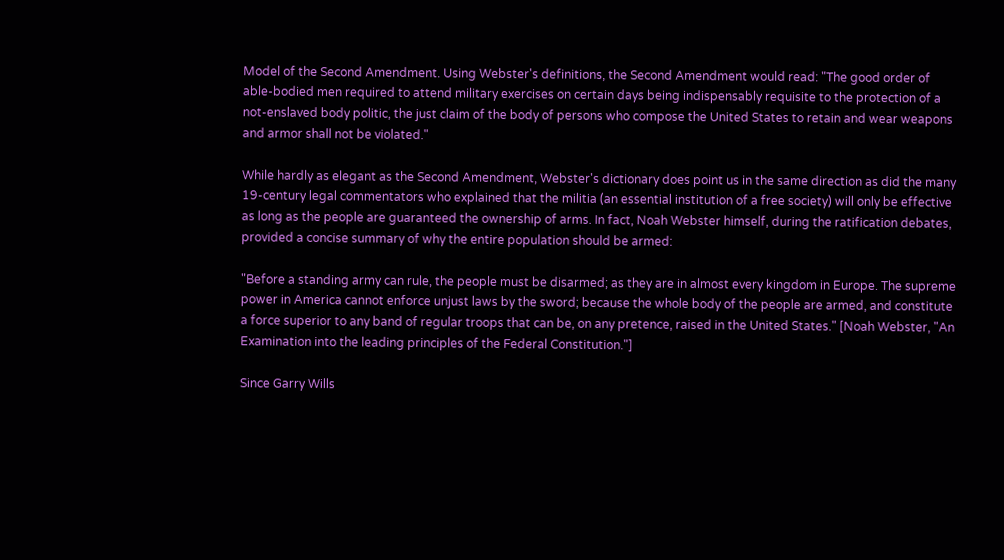Model of the Second Amendment. Using Webster's definitions, the Second Amendment would read: "The good order of able-bodied men required to attend military exercises on certain days being indispensably requisite to the protection of a not-enslaved body politic, the just claim of the body of persons who compose the United States to retain and wear weapons and armor shall not be violated."

While hardly as elegant as the Second Amendment, Webster's dictionary does point us in the same direction as did the many 19-century legal commentators who explained that the militia (an essential institution of a free society) will only be effective as long as the people are guaranteed the ownership of arms. In fact, Noah Webster himself, during the ratification debates, provided a concise summary of why the entire population should be armed:

"Before a standing army can rule, the people must be disarmed; as they are in almost every kingdom in Europe. The supreme power in America cannot enforce unjust laws by the sword; because the whole body of the people are armed, and constitute a force superior to any band of regular troops that can be, on any pretence, raised in the United States." [Noah Webster, "An Examination into the leading principles of the Federal Constitution."]

Since Garry Wills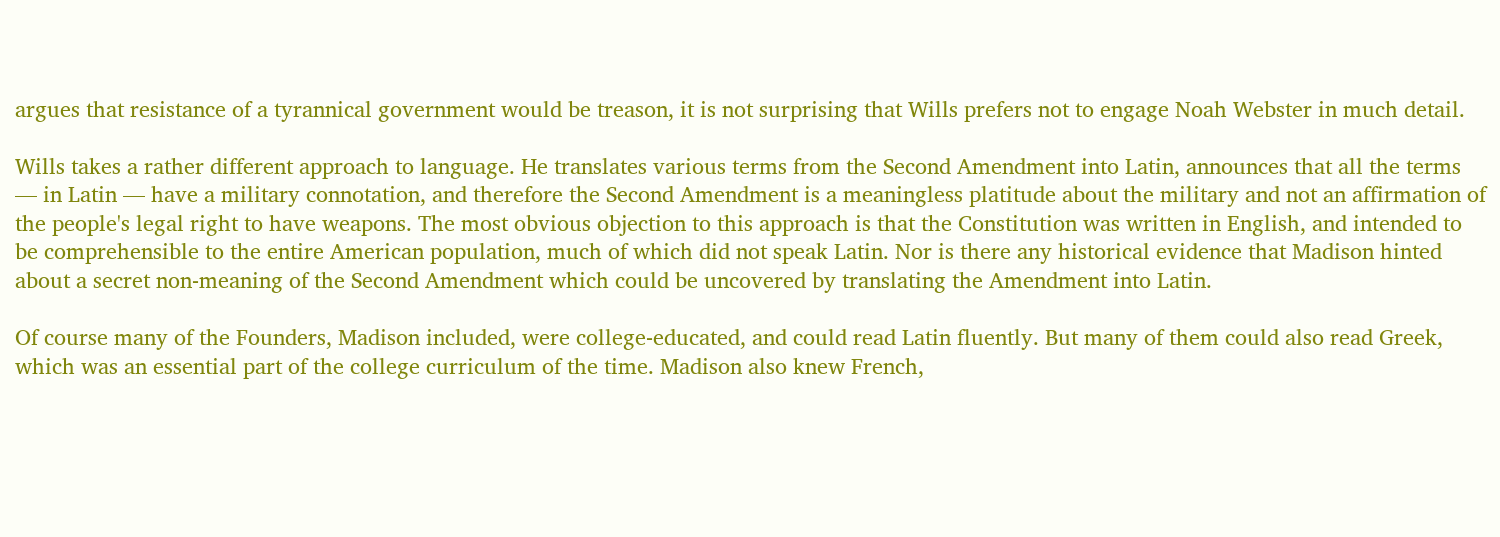argues that resistance of a tyrannical government would be treason, it is not surprising that Wills prefers not to engage Noah Webster in much detail.

Wills takes a rather different approach to language. He translates various terms from the Second Amendment into Latin, announces that all the terms — in Latin — have a military connotation, and therefore the Second Amendment is a meaningless platitude about the military and not an affirmation of the people's legal right to have weapons. The most obvious objection to this approach is that the Constitution was written in English, and intended to be comprehensible to the entire American population, much of which did not speak Latin. Nor is there any historical evidence that Madison hinted about a secret non-meaning of the Second Amendment which could be uncovered by translating the Amendment into Latin.

Of course many of the Founders, Madison included, were college-educated, and could read Latin fluently. But many of them could also read Greek, which was an essential part of the college curriculum of the time. Madison also knew French,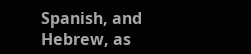Spanish, and Hebrew, as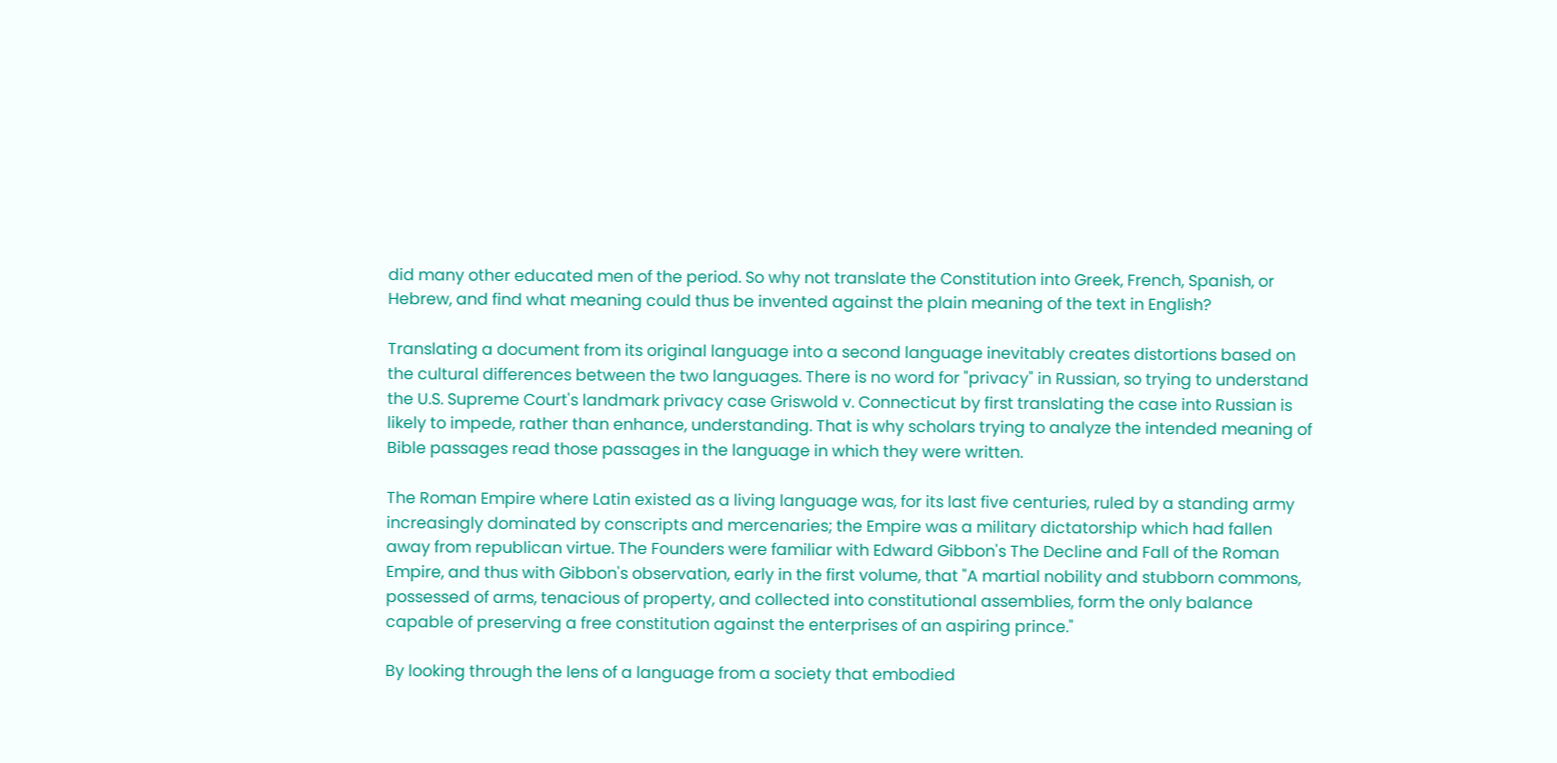did many other educated men of the period. So why not translate the Constitution into Greek, French, Spanish, or Hebrew, and find what meaning could thus be invented against the plain meaning of the text in English?

Translating a document from its original language into a second language inevitably creates distortions based on the cultural differences between the two languages. There is no word for "privacy" in Russian, so trying to understand the U.S. Supreme Court's landmark privacy case Griswold v. Connecticut by first translating the case into Russian is likely to impede, rather than enhance, understanding. That is why scholars trying to analyze the intended meaning of Bible passages read those passages in the language in which they were written.

The Roman Empire where Latin existed as a living language was, for its last five centuries, ruled by a standing army increasingly dominated by conscripts and mercenaries; the Empire was a military dictatorship which had fallen away from republican virtue. The Founders were familiar with Edward Gibbon's The Decline and Fall of the Roman Empire, and thus with Gibbon's observation, early in the first volume, that "A martial nobility and stubborn commons, possessed of arms, tenacious of property, and collected into constitutional assemblies, form the only balance capable of preserving a free constitution against the enterprises of an aspiring prince."

By looking through the lens of a language from a society that embodied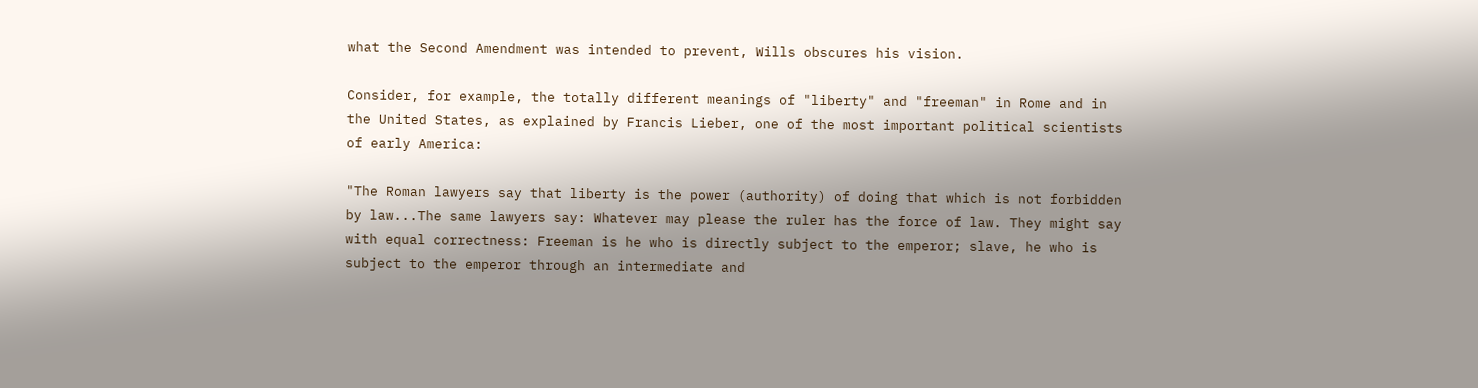what the Second Amendment was intended to prevent, Wills obscures his vision.

Consider, for example, the totally different meanings of "liberty" and "freeman" in Rome and in the United States, as explained by Francis Lieber, one of the most important political scientists of early America:

"The Roman lawyers say that liberty is the power (authority) of doing that which is not forbidden by law...The same lawyers say: Whatever may please the ruler has the force of law. They might say with equal correctness: Freeman is he who is directly subject to the emperor; slave, he who is subject to the emperor through an intermediate and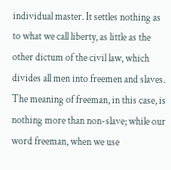individual master. It settles nothing as to what we call liberty, as little as the other dictum of the civil law, which divides all men into freemen and slaves. The meaning of freeman, in this case, is nothing more than non-slave; while our word freeman, when we use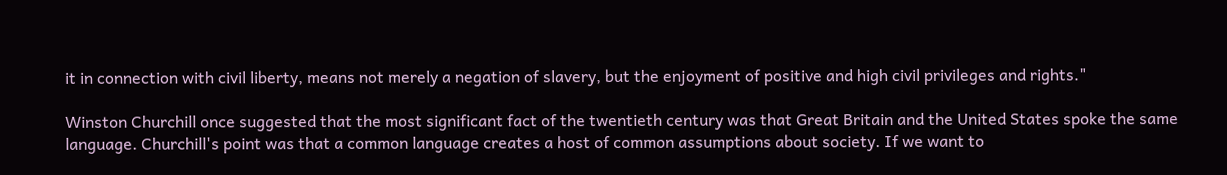it in connection with civil liberty, means not merely a negation of slavery, but the enjoyment of positive and high civil privileges and rights."

Winston Churchill once suggested that the most significant fact of the twentieth century was that Great Britain and the United States spoke the same language. Churchill's point was that a common language creates a host of common assumptions about society. If we want to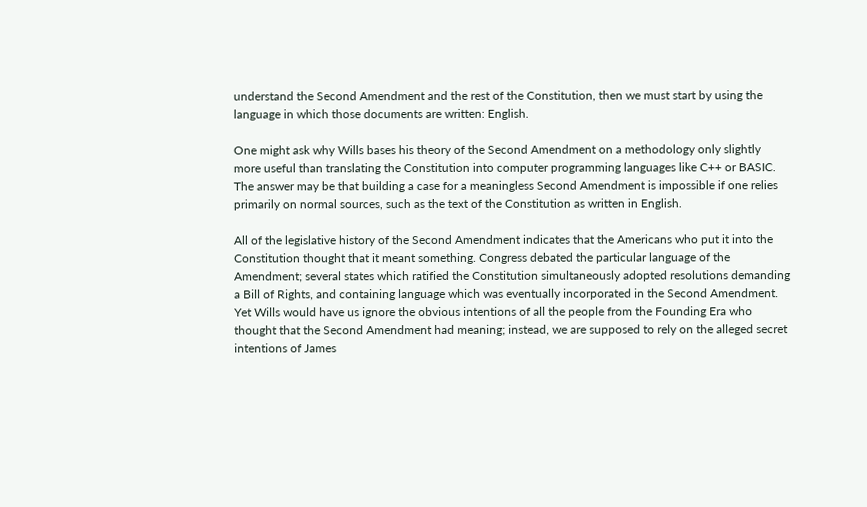understand the Second Amendment and the rest of the Constitution, then we must start by using the language in which those documents are written: English.

One might ask why Wills bases his theory of the Second Amendment on a methodology only slightly more useful than translating the Constitution into computer programming languages like C++ or BASIC. The answer may be that building a case for a meaningless Second Amendment is impossible if one relies primarily on normal sources, such as the text of the Constitution as written in English.

All of the legislative history of the Second Amendment indicates that the Americans who put it into the Constitution thought that it meant something. Congress debated the particular language of the Amendment; several states which ratified the Constitution simultaneously adopted resolutions demanding a Bill of Rights, and containing language which was eventually incorporated in the Second Amendment. Yet Wills would have us ignore the obvious intentions of all the people from the Founding Era who thought that the Second Amendment had meaning; instead, we are supposed to rely on the alleged secret intentions of James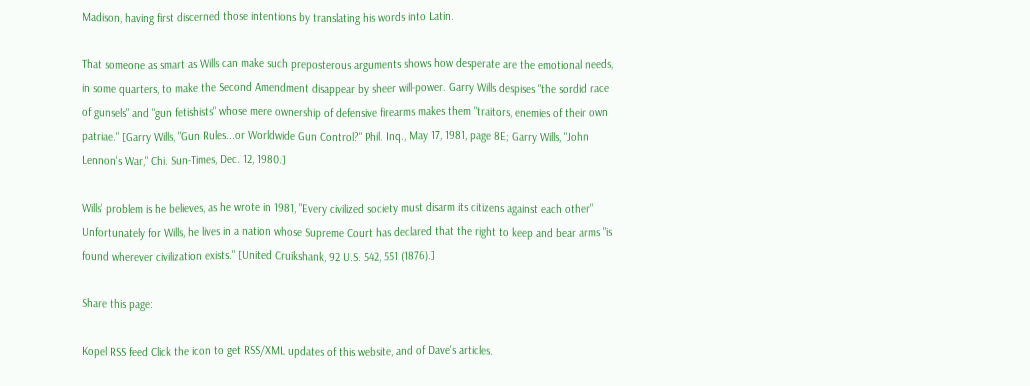Madison, having first discerned those intentions by translating his words into Latin.

That someone as smart as Wills can make such preposterous arguments shows how desperate are the emotional needs, in some quarters, to make the Second Amendment disappear by sheer will-power. Garry Wills despises "the sordid race of gunsels" and "gun fetishists" whose mere ownership of defensive firearms makes them "traitors, enemies of their own patriae." [Garry Wills, "Gun Rules...or Worldwide Gun Control?" Phil. Inq., May 17, 1981, page 8E; Garry Wills, "John Lennon's War," Chi. Sun-Times, Dec. 12, 1980.]

Wills' problem is he believes, as he wrote in 1981, "Every civilized society must disarm its citizens against each other" Unfortunately for Wills, he lives in a nation whose Supreme Court has declared that the right to keep and bear arms "is found wherever civilization exists." [United Cruikshank, 92 U.S. 542, 551 (1876).]

Share this page:

Kopel RSS feed Click the icon to get RSS/XML updates of this website, and of Dave's articles.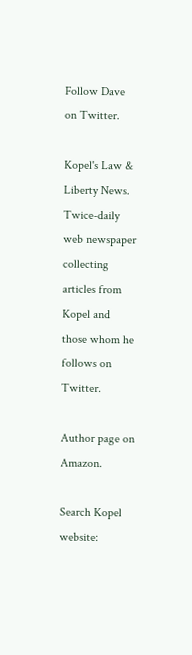Follow Dave on Twitter.

Kopel's Law & Liberty News. Twice-daily web newspaper collecting articles from Kopel and those whom he follows on Twitter.

Author page on Amazon.

Search Kopel website: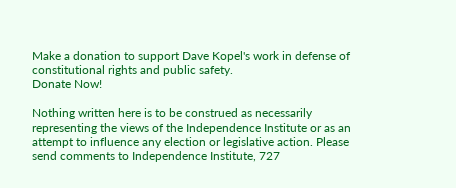Make a donation to support Dave Kopel's work in defense of constitutional rights and public safety.
Donate Now!

Nothing written here is to be construed as necessarily representing the views of the Independence Institute or as an attempt to influence any election or legislative action. Please send comments to Independence Institute, 727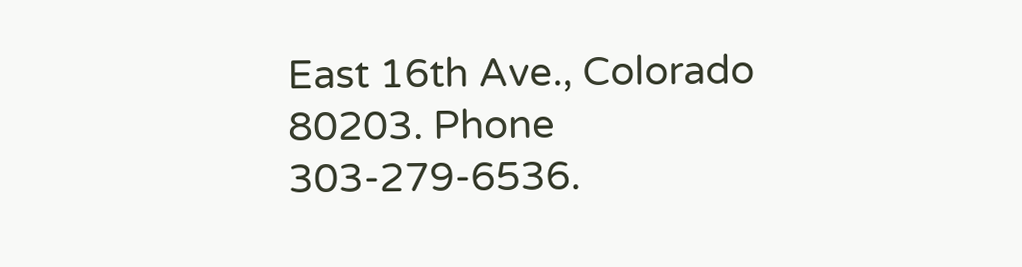East 16th Ave., Colorado 80203. Phone 303-279-6536.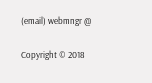(email) webmngr @

Copyright © 2018